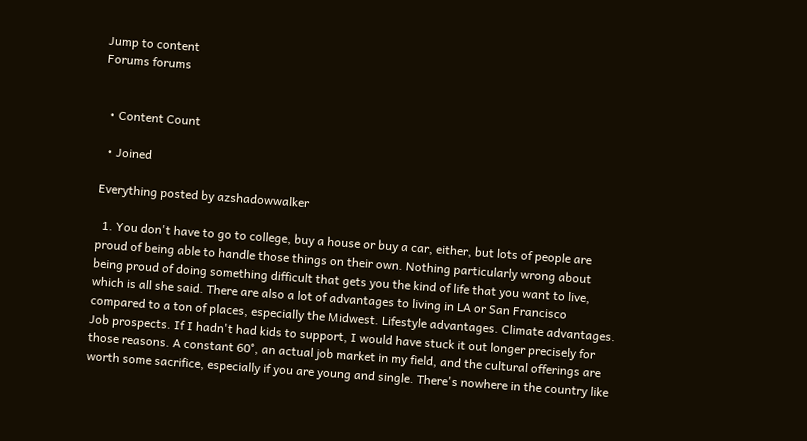Jump to content
Forums forums


  • Content Count

  • Joined

Everything posted by azshadowwalker

  1. You don't have to go to college, buy a house or buy a car, either, but lots of people are proud of being able to handle those things on their own. Nothing particularly wrong about being proud of doing something difficult that gets you the kind of life that you want to live, which is all she said. There are also a lot of advantages to living in LA or San Francisco compared to a ton of places, especially the Midwest. Lifestyle advantages. Climate advantages. Job prospects. If I hadn't had kids to support, I would have stuck it out longer precisely for those reasons. A constant 60°, an actual job market in my field, and the cultural offerings are worth some sacrifice, especially if you are young and single. There's nowhere in the country like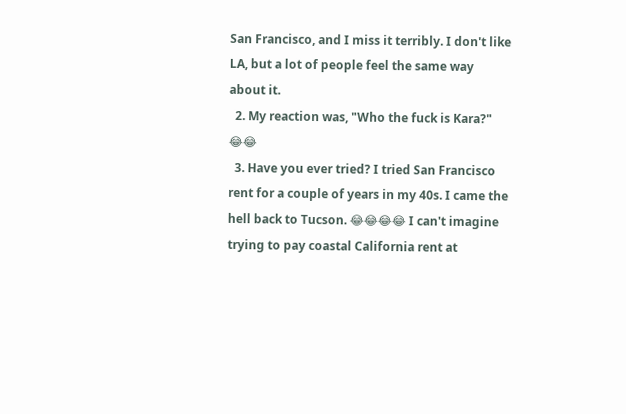San Francisco, and I miss it terribly. I don't like LA, but a lot of people feel the same way about it.
  2. My reaction was, "Who the fuck is Kara?" 😂😂
  3. Have you ever tried? I tried San Francisco rent for a couple of years in my 40s. I came the hell back to Tucson. 😂😂😂😂 I can't imagine trying to pay coastal California rent at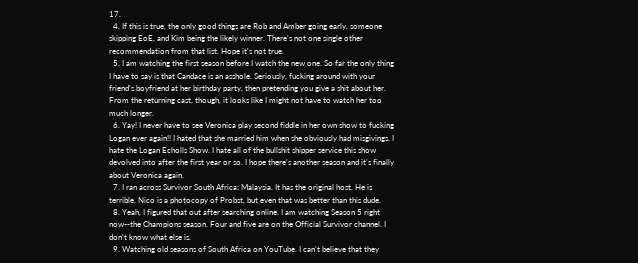17.
  4. If this is true, the only good things are Rob and Amber going early, someone skipping EoE, and Kim being the likely winner. There's not one single other recommendation from that list. Hope it's not true.
  5. I am watching the first season before I watch the new one. So far the only thing I have to say is that Candace is an asshole. Seriously, fucking around with your friend's boyfriend at her birthday party, then pretending you give a shit about her. From the returning cast, though, it looks like I might not have to watch her too much longer.
  6. Yay! I never have to see Veronica play second fiddle in her own show to fucking Logan ever again!! I hated that she married him when she obviously had misgivings. I hate the Logan Echolls Show. I hate all of the bullshit shipper service this show devolved into after the first year or so. I hope there's another season and it's finally about Veronica again.
  7. I ran across Survivor South Africa: Malaysia. It has the original host. He is terrible. Nico is a photocopy of Probst, but even that was better than this dude.
  8. Yeah, I figured that out after searching online. I am watching Season 5 right now--the Champions season. Four and five are on the Official Survivor channel. I don't know what else is.
  9. Watching old seasons of South Africa on YouTube. I can't believe that they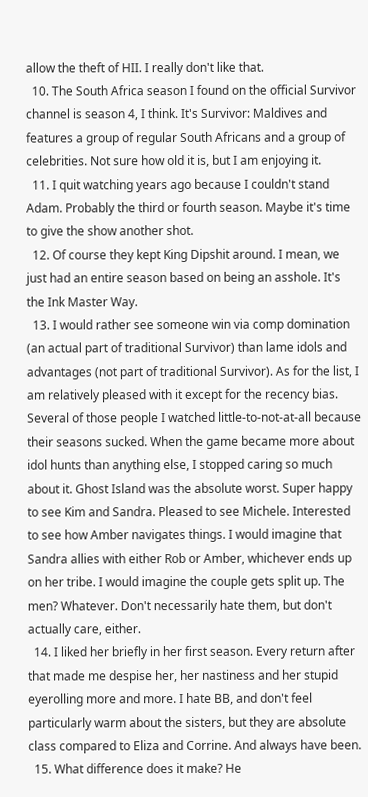allow the theft of HII. I really don't like that.
  10. The South Africa season I found on the official Survivor channel is season 4, I think. It's Survivor: Maldives and features a group of regular South Africans and a group of celebrities. Not sure how old it is, but I am enjoying it.
  11. I quit watching years ago because I couldn't stand Adam. Probably the third or fourth season. Maybe it's time to give the show another shot.
  12. Of course they kept King Dipshit around. I mean, we just had an entire season based on being an asshole. It's the Ink Master Way.
  13. I would rather see someone win via comp domination (an actual part of traditional Survivor) than lame idols and advantages (not part of traditional Survivor). As for the list, I am relatively pleased with it except for the recency bias. Several of those people I watched little-to-not-at-all because their seasons sucked. When the game became more about idol hunts than anything else, I stopped caring so much about it. Ghost Island was the absolute worst. Super happy to see Kim and Sandra. Pleased to see Michele. Interested to see how Amber navigates things. I would imagine that Sandra allies with either Rob or Amber, whichever ends up on her tribe. I would imagine the couple gets split up. The men? Whatever. Don't necessarily hate them, but don't actually care, either.
  14. I liked her briefly in her first season. Every return after that made me despise her, her nastiness and her stupid eyerolling more and more. I hate BB, and don't feel particularly warm about the sisters, but they are absolute class compared to Eliza and Corrine. And always have been.
  15. What difference does it make? He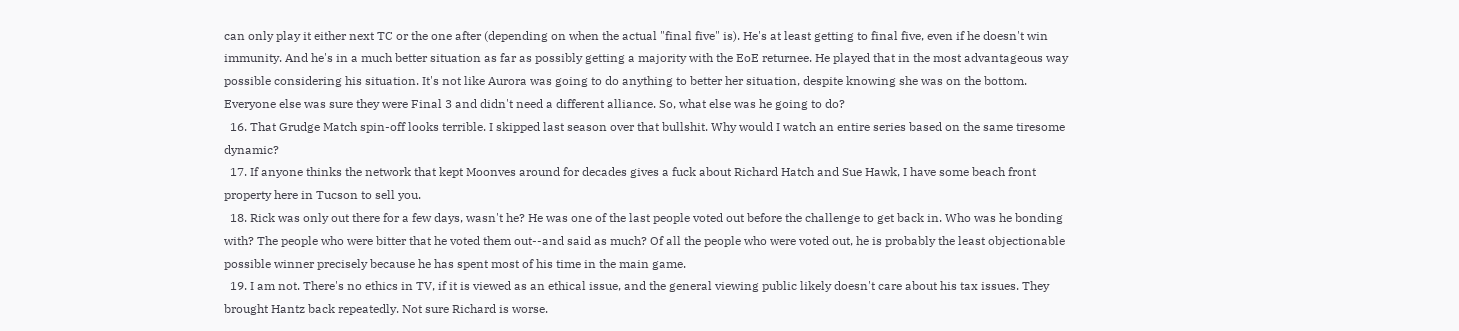can only play it either next TC or the one after (depending on when the actual "final five" is). He's at least getting to final five, even if he doesn't win immunity. And he's in a much better situation as far as possibly getting a majority with the EoE returnee. He played that in the most advantageous way possible considering his situation. It's not like Aurora was going to do anything to better her situation, despite knowing she was on the bottom. Everyone else was sure they were Final 3 and didn't need a different alliance. So, what else was he going to do?
  16. That Grudge Match spin-off looks terrible. I skipped last season over that bullshit. Why would I watch an entire series based on the same tiresome dynamic?
  17. If anyone thinks the network that kept Moonves around for decades gives a fuck about Richard Hatch and Sue Hawk, I have some beach front property here in Tucson to sell you.
  18. Rick was only out there for a few days, wasn't he? He was one of the last people voted out before the challenge to get back in. Who was he bonding with? The people who were bitter that he voted them out--and said as much? Of all the people who were voted out, he is probably the least objectionable possible winner precisely because he has spent most of his time in the main game.
  19. I am not. There's no ethics in TV, if it is viewed as an ethical issue, and the general viewing public likely doesn't care about his tax issues. They brought Hantz back repeatedly. Not sure Richard is worse.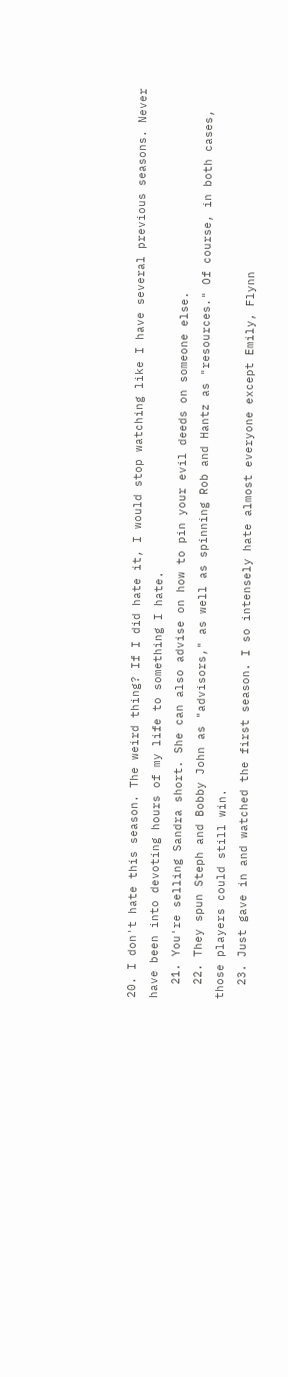20. I don't hate this season. The weird thing? If I did hate it, I would stop watching like I have several previous seasons. Never have been into devoting hours of my life to something I hate.
  21. You're selling Sandra short. She can also advise on how to pin your evil deeds on someone else.
  22. They spun Steph and Bobby John as "advisors," as well as spinning Rob and Hantz as "resources." Of course, in both cases, those players could still win.
  23. Just gave in and watched the first season. I so intensely hate almost everyone except Emily, Flynn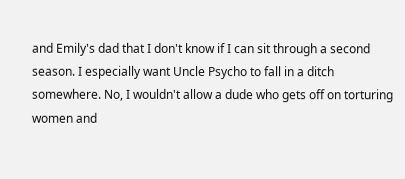and Emily's dad that I don't know if I can sit through a second season. I especially want Uncle Psycho to fall in a ditch somewhere. No, I wouldn't allow a dude who gets off on torturing women and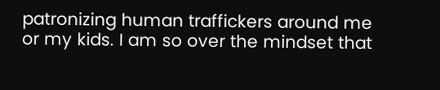patronizing human traffickers around me or my kids. I am so over the mindset that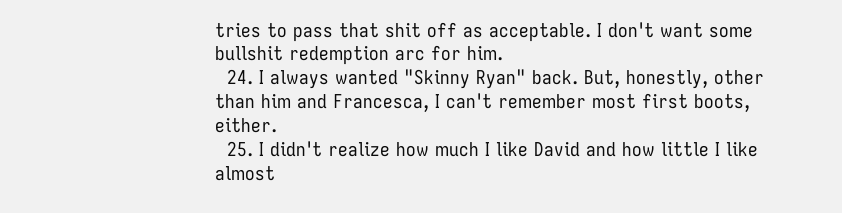tries to pass that shit off as acceptable. I don't want some bullshit redemption arc for him.
  24. I always wanted "Skinny Ryan" back. But, honestly, other than him and Francesca, I can't remember most first boots, either.
  25. I didn't realize how much I like David and how little I like almost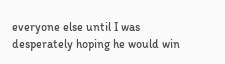everyone else until I was desperately hoping he would win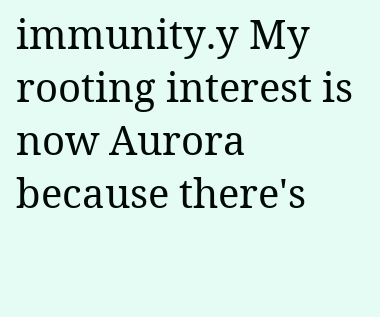immunity.y My rooting interest is now Aurora because there's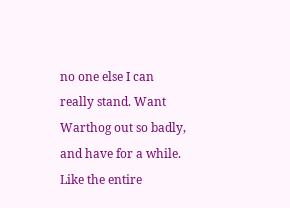no one else I can really stand. Want Warthog out so badly, and have for a while. Like the entire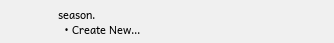season.
  • Create New...